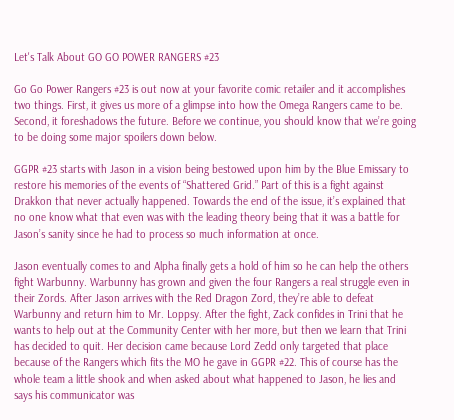Let's Talk About GO GO POWER RANGERS #23

Go Go Power Rangers #23 is out now at your favorite comic retailer and it accomplishes two things. First, it gives us more of a glimpse into how the Omega Rangers came to be. Second, it foreshadows the future. Before we continue, you should know that we’re going to be doing some major spoilers down below.

GGPR #23 starts with Jason in a vision being bestowed upon him by the Blue Emissary to restore his memories of the events of “Shattered Grid.” Part of this is a fight against Drakkon that never actually happened. Towards the end of the issue, it’s explained that no one know what that even was with the leading theory being that it was a battle for Jason’s sanity since he had to process so much information at once.

Jason eventually comes to and Alpha finally gets a hold of him so he can help the others fight Warbunny. Warbunny has grown and given the four Rangers a real struggle even in their Zords. After Jason arrives with the Red Dragon Zord, they’re able to defeat Warbunny and return him to Mr. Loppsy. After the fight, Zack confides in Trini that he wants to help out at the Community Center with her more, but then we learn that Trini has decided to quit. Her decision came because Lord Zedd only targeted that place because of the Rangers which fits the MO he gave in GGPR #22. This of course has the whole team a little shook and when asked about what happened to Jason, he lies and says his communicator was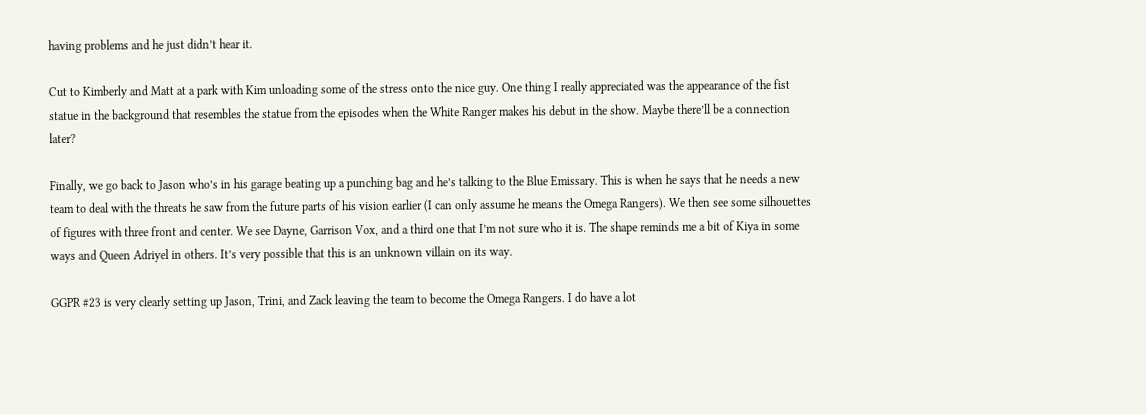having problems and he just didn’t hear it.

Cut to Kimberly and Matt at a park with Kim unloading some of the stress onto the nice guy. One thing I really appreciated was the appearance of the fist statue in the background that resembles the statue from the episodes when the White Ranger makes his debut in the show. Maybe there’ll be a connection later?

Finally, we go back to Jason who’s in his garage beating up a punching bag and he’s talking to the Blue Emissary. This is when he says that he needs a new team to deal with the threats he saw from the future parts of his vision earlier (I can only assume he means the Omega Rangers). We then see some silhouettes of figures with three front and center. We see Dayne, Garrison Vox, and a third one that I’m not sure who it is. The shape reminds me a bit of Kiya in some ways and Queen Adriyel in others. It’s very possible that this is an unknown villain on its way.

GGPR #23 is very clearly setting up Jason, Trini, and Zack leaving the team to become the Omega Rangers. I do have a lot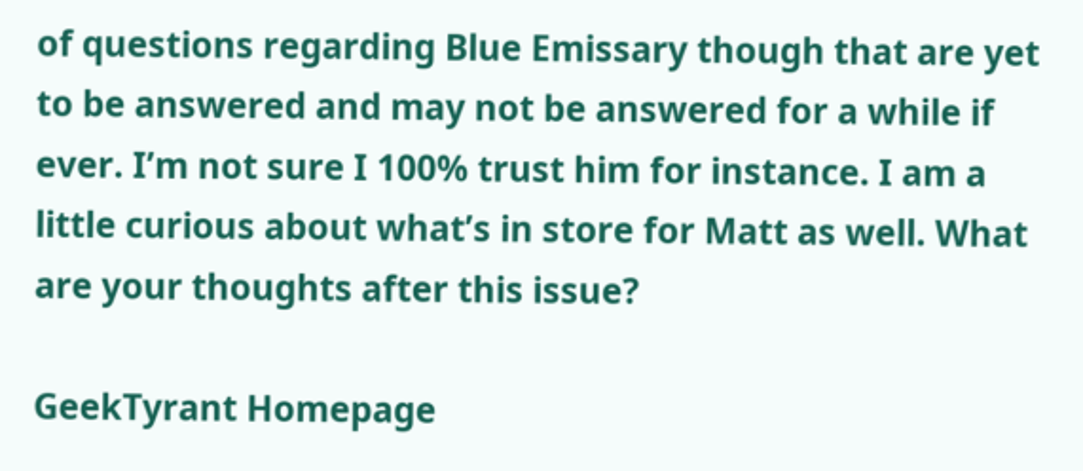of questions regarding Blue Emissary though that are yet to be answered and may not be answered for a while if ever. I’m not sure I 100% trust him for instance. I am a little curious about what’s in store for Matt as well. What are your thoughts after this issue?

GeekTyrant Homepage